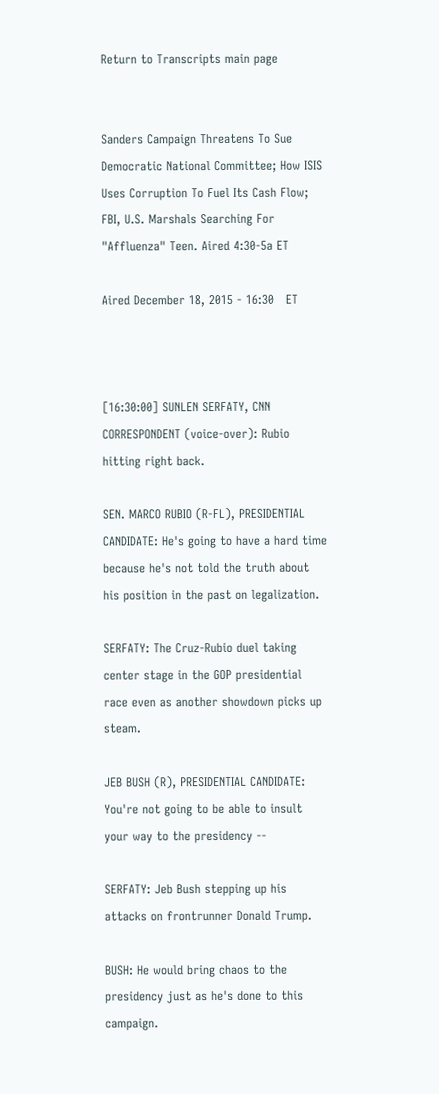Return to Transcripts main page


Sanders Campaign Threatens To Sue Democratic National Committee; How ISIS Uses Corruption To Fuel Its Cash Flow; FBI, U.S. Marshals Searching For "Affluenza" Teen. Aired 4:30-5a ET

Aired December 18, 2015 - 16:30   ET



[16:30:00] SUNLEN SERFATY, CNN CORRESPONDENT (voice-over): Rubio hitting right back.

SEN. MARCO RUBIO (R-FL), PRESIDENTIAL CANDIDATE: He's going to have a hard time because he's not told the truth about his position in the past on legalization.

SERFATY: The Cruz-Rubio duel taking center stage in the GOP presidential race even as another showdown picks up steam.

JEB BUSH (R), PRESIDENTIAL CANDIDATE: You're not going to be able to insult your way to the presidency --

SERFATY: Jeb Bush stepping up his attacks on frontrunner Donald Trump.

BUSH: He would bring chaos to the presidency just as he's done to this campaign.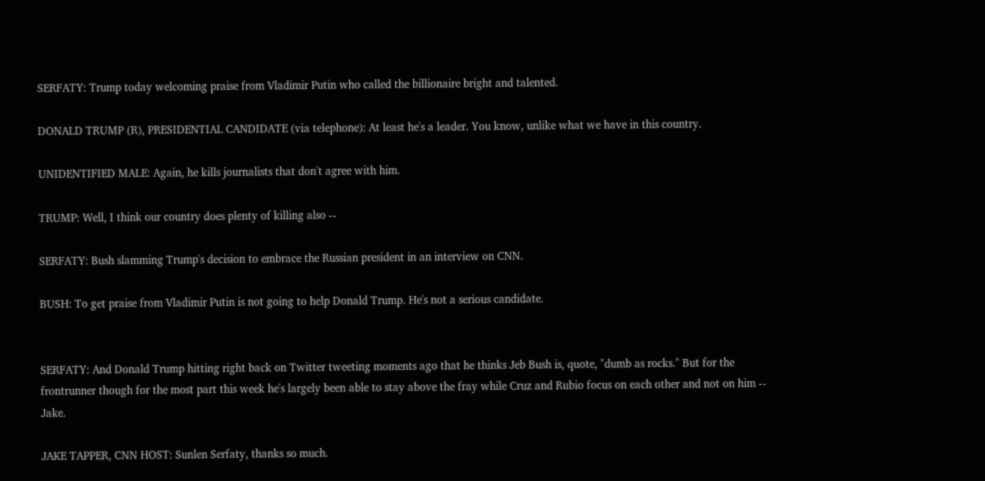SERFATY: Trump today welcoming praise from Vladimir Putin who called the billionaire bright and talented.

DONALD TRUMP (R), PRESIDENTIAL CANDIDATE (via telephone): At least he's a leader. You know, unlike what we have in this country.

UNIDENTIFIED MALE: Again, he kills journalists that don't agree with him.

TRUMP: Well, I think our country does plenty of killing also --

SERFATY: Bush slamming Trump's decision to embrace the Russian president in an interview on CNN.

BUSH: To get praise from Vladimir Putin is not going to help Donald Trump. He's not a serious candidate.


SERFATY: And Donald Trump hitting right back on Twitter tweeting moments ago that he thinks Jeb Bush is, quote, "dumb as rocks." But for the frontrunner though for the most part this week he's largely been able to stay above the fray while Cruz and Rubio focus on each other and not on him -- Jake.

JAKE TAPPER, CNN HOST: Sunlen Serfaty, thanks so much.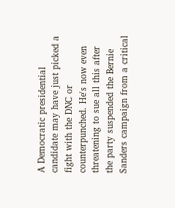A Democratic presidential candidate may have just picked a fight with the DNC or counterpunched. He's now even threatening to sue all this after the party suspended the Bernie Sanders campaign from a critical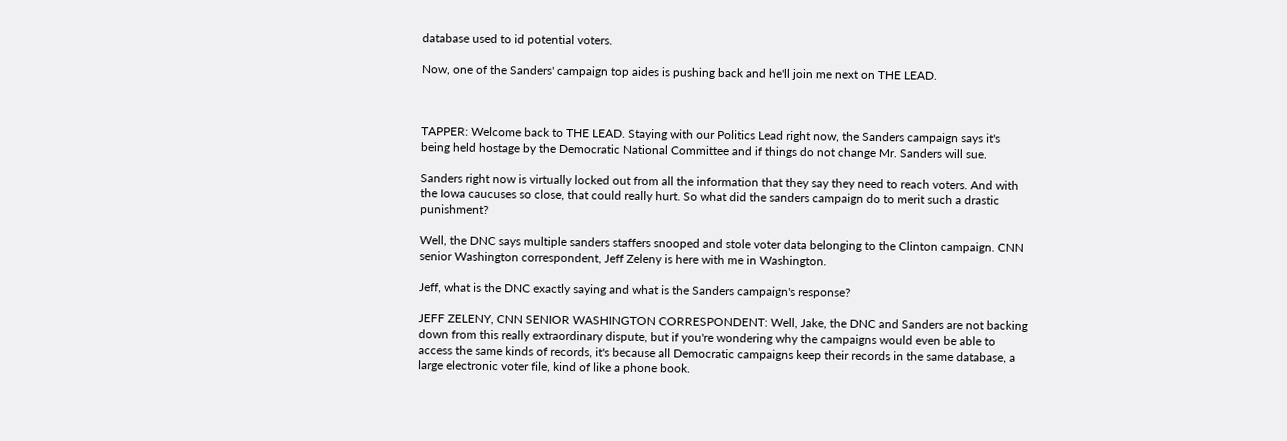database used to id potential voters.

Now, one of the Sanders' campaign top aides is pushing back and he'll join me next on THE LEAD.



TAPPER: Welcome back to THE LEAD. Staying with our Politics Lead right now, the Sanders campaign says it's being held hostage by the Democratic National Committee and if things do not change Mr. Sanders will sue.

Sanders right now is virtually locked out from all the information that they say they need to reach voters. And with the Iowa caucuses so close, that could really hurt. So what did the sanders campaign do to merit such a drastic punishment?

Well, the DNC says multiple sanders staffers snooped and stole voter data belonging to the Clinton campaign. CNN senior Washington correspondent, Jeff Zeleny is here with me in Washington.

Jeff, what is the DNC exactly saying and what is the Sanders campaign's response?

JEFF ZELENY, CNN SENIOR WASHINGTON CORRESPONDENT: Well, Jake, the DNC and Sanders are not backing down from this really extraordinary dispute, but if you're wondering why the campaigns would even be able to access the same kinds of records, it's because all Democratic campaigns keep their records in the same database, a large electronic voter file, kind of like a phone book.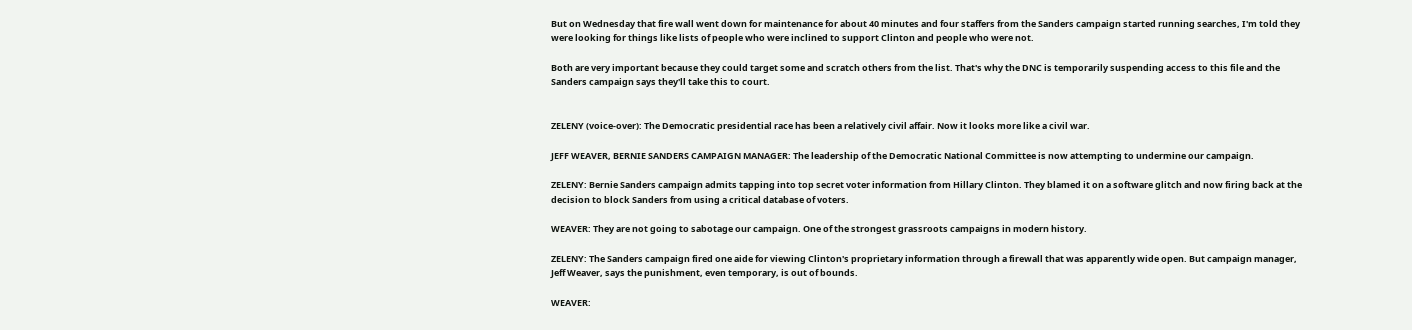But on Wednesday that fire wall went down for maintenance for about 40 minutes and four staffers from the Sanders campaign started running searches, I'm told they were looking for things like lists of people who were inclined to support Clinton and people who were not.

Both are very important because they could target some and scratch others from the list. That's why the DNC is temporarily suspending access to this file and the Sanders campaign says they'll take this to court.


ZELENY (voice-over): The Democratic presidential race has been a relatively civil affair. Now it looks more like a civil war.

JEFF WEAVER, BERNIE SANDERS CAMPAIGN MANAGER: The leadership of the Democratic National Committee is now attempting to undermine our campaign.

ZELENY: Bernie Sanders campaign admits tapping into top secret voter information from Hillary Clinton. They blamed it on a software glitch and now firing back at the decision to block Sanders from using a critical database of voters.

WEAVER: They are not going to sabotage our campaign. One of the strongest grassroots campaigns in modern history.

ZELENY: The Sanders campaign fired one aide for viewing Clinton's proprietary information through a firewall that was apparently wide open. But campaign manager, Jeff Weaver, says the punishment, even temporary, is out of bounds.

WEAVER: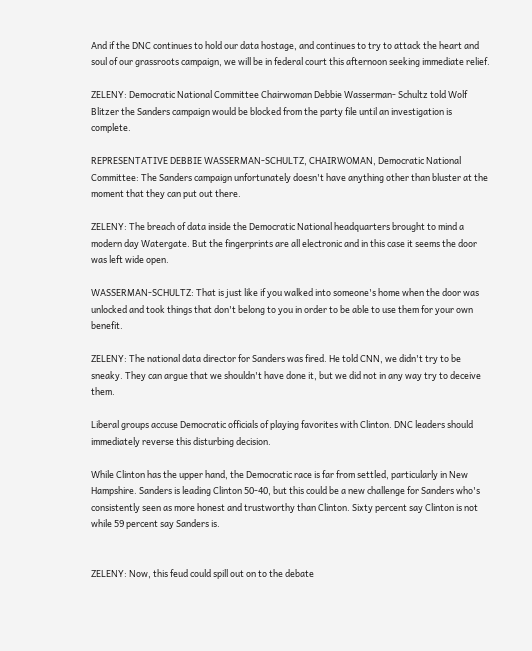And if the DNC continues to hold our data hostage, and continues to try to attack the heart and soul of our grassroots campaign, we will be in federal court this afternoon seeking immediate relief.

ZELENY: Democratic National Committee Chairwoman Debbie Wasserman- Schultz told Wolf Blitzer the Sanders campaign would be blocked from the party file until an investigation is complete.

REPRESENTATIVE DEBBIE WASSERMAN-SCHULTZ, CHAIRWOMAN, Democratic National Committee: The Sanders campaign unfortunately doesn't have anything other than bluster at the moment that they can put out there.

ZELENY: The breach of data inside the Democratic National headquarters brought to mind a modern day Watergate. But the fingerprints are all electronic and in this case it seems the door was left wide open.

WASSERMAN-SCHULTZ: That is just like if you walked into someone's home when the door was unlocked and took things that don't belong to you in order to be able to use them for your own benefit.

ZELENY: The national data director for Sanders was fired. He told CNN, we didn't try to be sneaky. They can argue that we shouldn't have done it, but we did not in any way try to deceive them.

Liberal groups accuse Democratic officials of playing favorites with Clinton. DNC leaders should immediately reverse this disturbing decision.

While Clinton has the upper hand, the Democratic race is far from settled, particularly in New Hampshire. Sanders is leading Clinton 50-40, but this could be a new challenge for Sanders who's consistently seen as more honest and trustworthy than Clinton. Sixty percent say Clinton is not while 59 percent say Sanders is.


ZELENY: Now, this feud could spill out on to the debate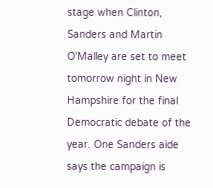stage when Clinton, Sanders and Martin O'Malley are set to meet tomorrow night in New Hampshire for the final Democratic debate of the year. One Sanders aide says the campaign is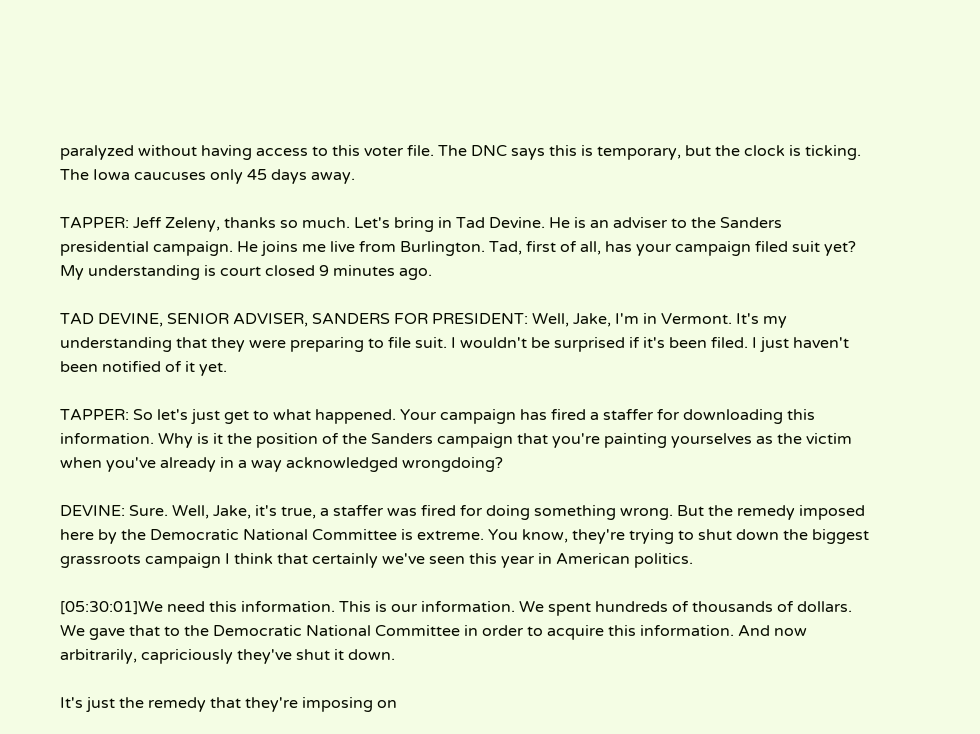paralyzed without having access to this voter file. The DNC says this is temporary, but the clock is ticking. The Iowa caucuses only 45 days away.

TAPPER: Jeff Zeleny, thanks so much. Let's bring in Tad Devine. He is an adviser to the Sanders presidential campaign. He joins me live from Burlington. Tad, first of all, has your campaign filed suit yet? My understanding is court closed 9 minutes ago.

TAD DEVINE, SENIOR ADVISER, SANDERS FOR PRESIDENT: Well, Jake, I'm in Vermont. It's my understanding that they were preparing to file suit. I wouldn't be surprised if it's been filed. I just haven't been notified of it yet.

TAPPER: So let's just get to what happened. Your campaign has fired a staffer for downloading this information. Why is it the position of the Sanders campaign that you're painting yourselves as the victim when you've already in a way acknowledged wrongdoing?

DEVINE: Sure. Well, Jake, it's true, a staffer was fired for doing something wrong. But the remedy imposed here by the Democratic National Committee is extreme. You know, they're trying to shut down the biggest grassroots campaign I think that certainly we've seen this year in American politics.

[05:30:01]We need this information. This is our information. We spent hundreds of thousands of dollars. We gave that to the Democratic National Committee in order to acquire this information. And now arbitrarily, capriciously they've shut it down.

It's just the remedy that they're imposing on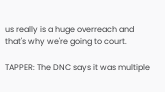us really is a huge overreach and that's why we're going to court.

TAPPER: The DNC says it was multiple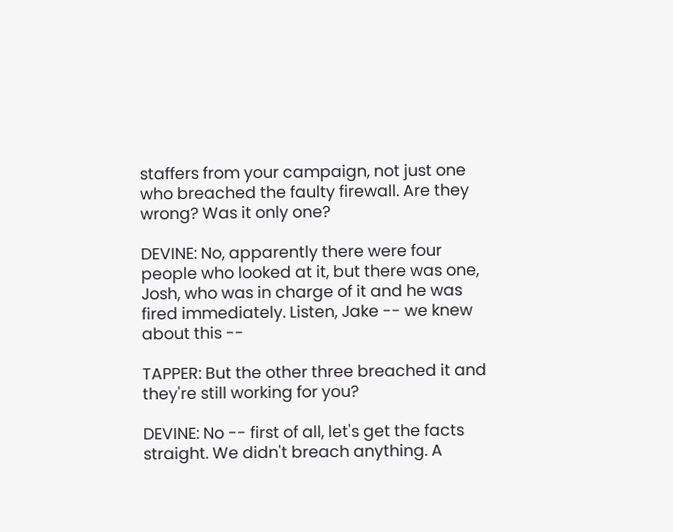staffers from your campaign, not just one who breached the faulty firewall. Are they wrong? Was it only one?

DEVINE: No, apparently there were four people who looked at it, but there was one, Josh, who was in charge of it and he was fired immediately. Listen, Jake -- we knew about this --

TAPPER: But the other three breached it and they're still working for you?

DEVINE: No -- first of all, let's get the facts straight. We didn't breach anything. A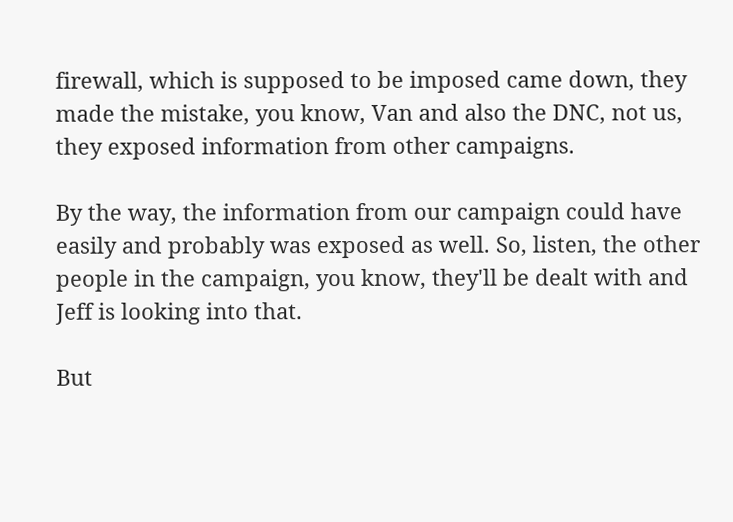firewall, which is supposed to be imposed came down, they made the mistake, you know, Van and also the DNC, not us, they exposed information from other campaigns.

By the way, the information from our campaign could have easily and probably was exposed as well. So, listen, the other people in the campaign, you know, they'll be dealt with and Jeff is looking into that.

But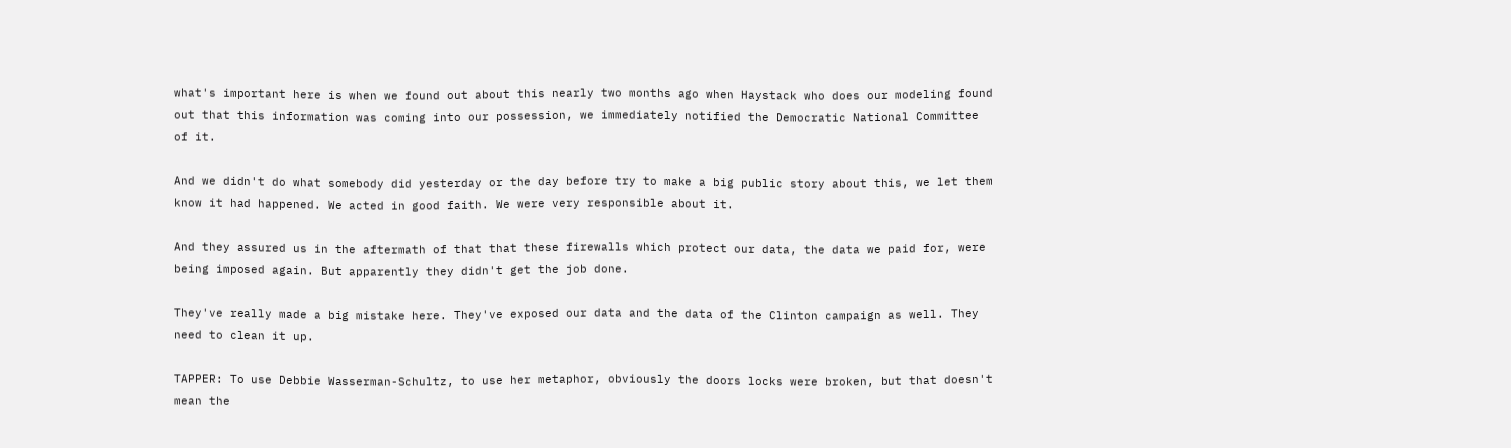what's important here is when we found out about this nearly two months ago when Haystack who does our modeling found out that this information was coming into our possession, we immediately notified the Democratic National Committee of it.

And we didn't do what somebody did yesterday or the day before try to make a big public story about this, we let them know it had happened. We acted in good faith. We were very responsible about it.

And they assured us in the aftermath of that that these firewalls which protect our data, the data we paid for, were being imposed again. But apparently they didn't get the job done.

They've really made a big mistake here. They've exposed our data and the data of the Clinton campaign as well. They need to clean it up.

TAPPER: To use Debbie Wasserman-Schultz, to use her metaphor, obviously the doors locks were broken, but that doesn't mean the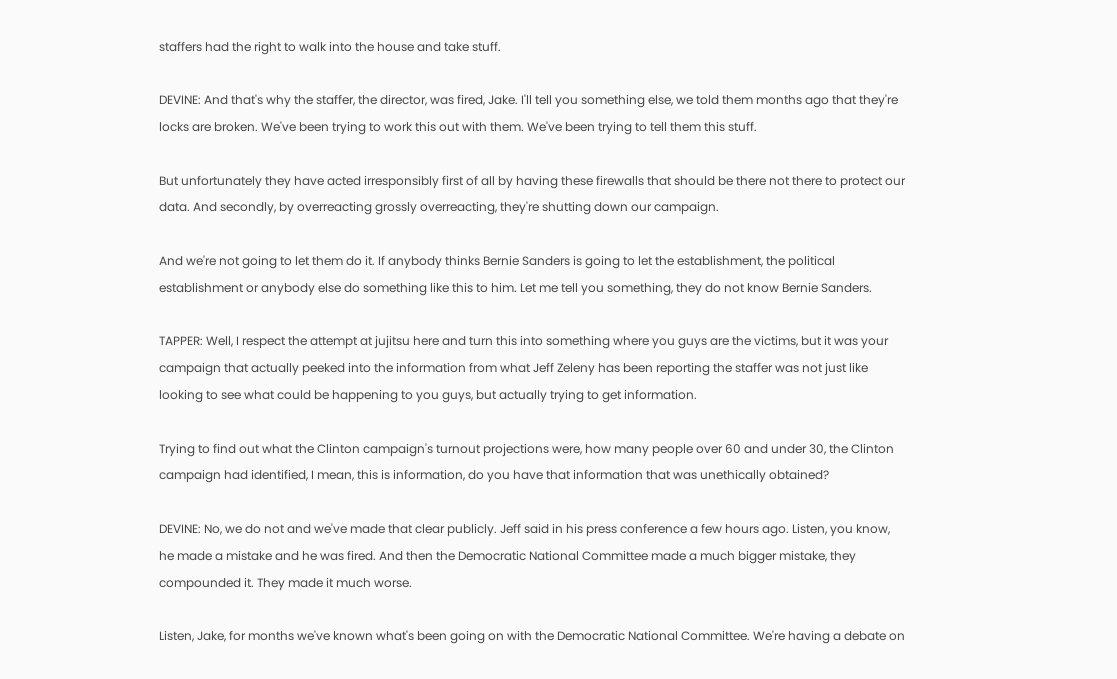staffers had the right to walk into the house and take stuff.

DEVINE: And that's why the staffer, the director, was fired, Jake. I'll tell you something else, we told them months ago that they're locks are broken. We've been trying to work this out with them. We've been trying to tell them this stuff.

But unfortunately they have acted irresponsibly first of all by having these firewalls that should be there not there to protect our data. And secondly, by overreacting grossly overreacting, they're shutting down our campaign.

And we're not going to let them do it. If anybody thinks Bernie Sanders is going to let the establishment, the political establishment or anybody else do something like this to him. Let me tell you something, they do not know Bernie Sanders.

TAPPER: Well, I respect the attempt at jujitsu here and turn this into something where you guys are the victims, but it was your campaign that actually peeked into the information from what Jeff Zeleny has been reporting the staffer was not just like looking to see what could be happening to you guys, but actually trying to get information.

Trying to find out what the Clinton campaign's turnout projections were, how many people over 60 and under 30, the Clinton campaign had identified, I mean, this is information, do you have that information that was unethically obtained?

DEVINE: No, we do not and we've made that clear publicly. Jeff said in his press conference a few hours ago. Listen, you know, he made a mistake and he was fired. And then the Democratic National Committee made a much bigger mistake, they compounded it. They made it much worse.

Listen, Jake, for months we've known what's been going on with the Democratic National Committee. We're having a debate on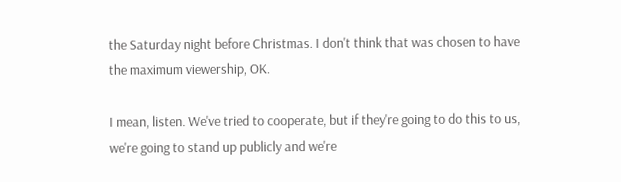the Saturday night before Christmas. I don't think that was chosen to have the maximum viewership, OK.

I mean, listen. We've tried to cooperate, but if they're going to do this to us, we're going to stand up publicly and we're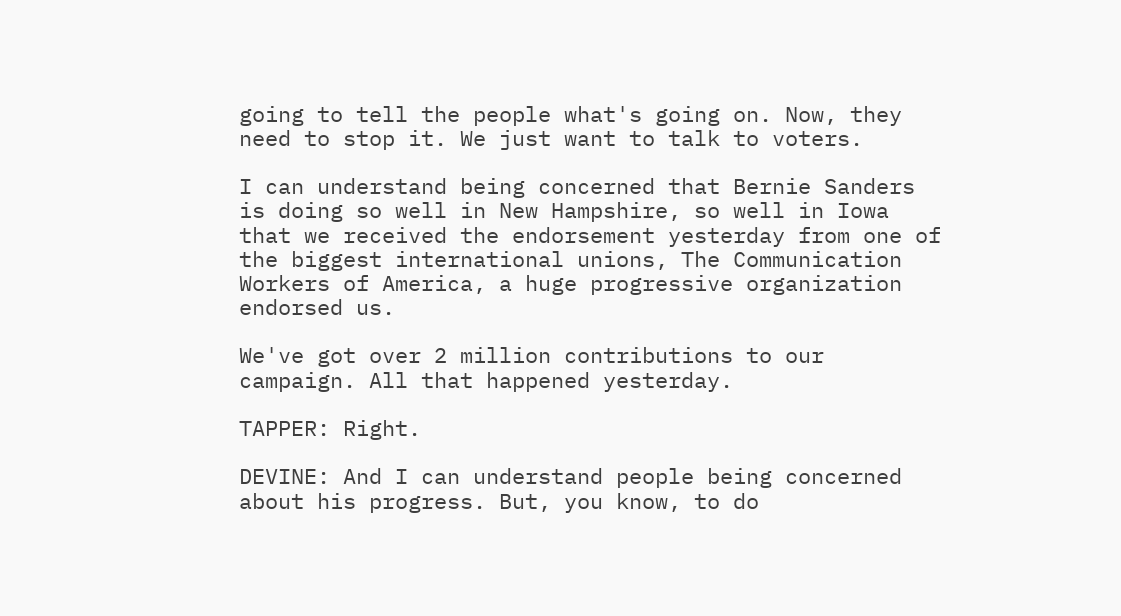going to tell the people what's going on. Now, they need to stop it. We just want to talk to voters.

I can understand being concerned that Bernie Sanders is doing so well in New Hampshire, so well in Iowa that we received the endorsement yesterday from one of the biggest international unions, The Communication Workers of America, a huge progressive organization endorsed us.

We've got over 2 million contributions to our campaign. All that happened yesterday.

TAPPER: Right.

DEVINE: And I can understand people being concerned about his progress. But, you know, to do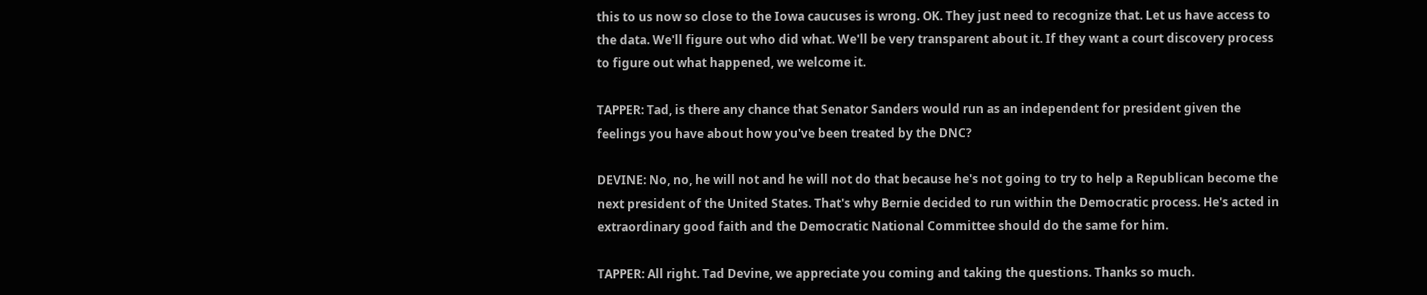this to us now so close to the Iowa caucuses is wrong. OK. They just need to recognize that. Let us have access to the data. We'll figure out who did what. We'll be very transparent about it. If they want a court discovery process to figure out what happened, we welcome it.

TAPPER: Tad, is there any chance that Senator Sanders would run as an independent for president given the feelings you have about how you've been treated by the DNC?

DEVINE: No, no, he will not and he will not do that because he's not going to try to help a Republican become the next president of the United States. That's why Bernie decided to run within the Democratic process. He's acted in extraordinary good faith and the Democratic National Committee should do the same for him.

TAPPER: All right. Tad Devine, we appreciate you coming and taking the questions. Thanks so much.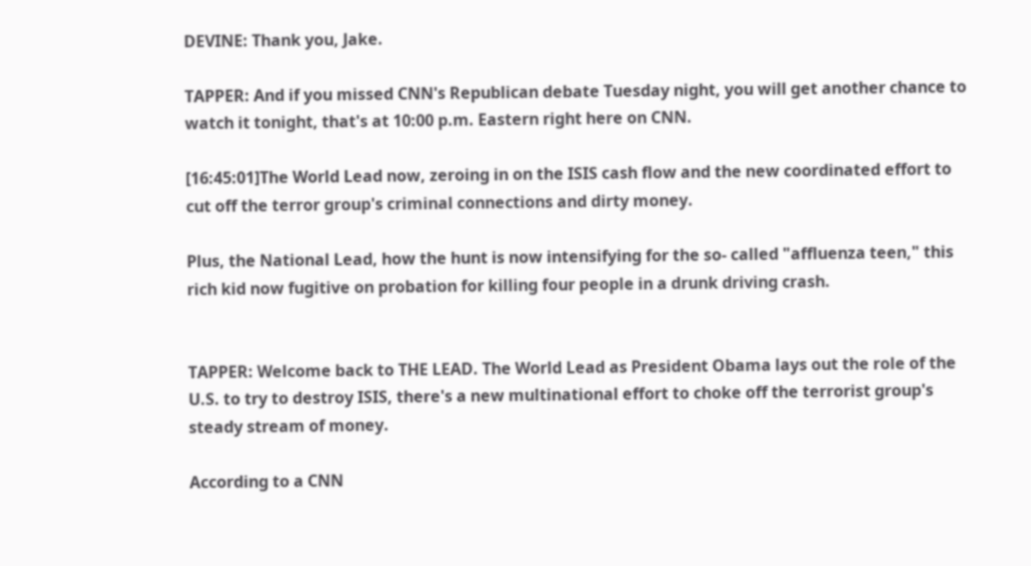DEVINE: Thank you, Jake.

TAPPER: And if you missed CNN's Republican debate Tuesday night, you will get another chance to watch it tonight, that's at 10:00 p.m. Eastern right here on CNN.

[16:45:01]The World Lead now, zeroing in on the ISIS cash flow and the new coordinated effort to cut off the terror group's criminal connections and dirty money.

Plus, the National Lead, how the hunt is now intensifying for the so- called "affluenza teen," this rich kid now fugitive on probation for killing four people in a drunk driving crash.


TAPPER: Welcome back to THE LEAD. The World Lead as President Obama lays out the role of the U.S. to try to destroy ISIS, there's a new multinational effort to choke off the terrorist group's steady stream of money.

According to a CNN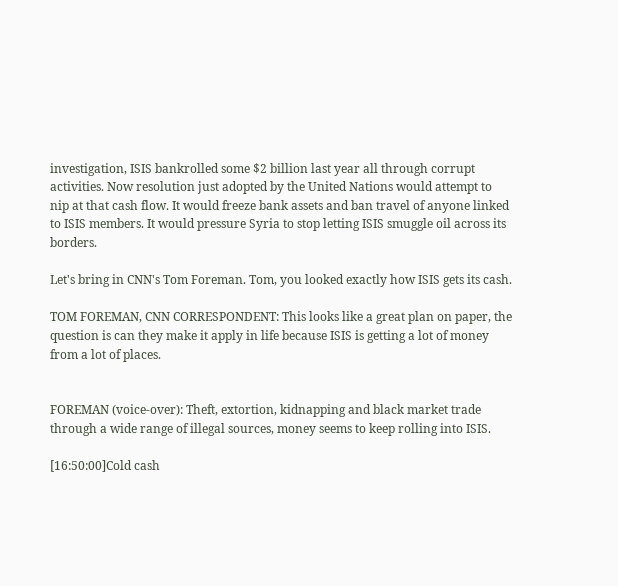investigation, ISIS bankrolled some $2 billion last year all through corrupt activities. Now resolution just adopted by the United Nations would attempt to nip at that cash flow. It would freeze bank assets and ban travel of anyone linked to ISIS members. It would pressure Syria to stop letting ISIS smuggle oil across its borders.

Let's bring in CNN's Tom Foreman. Tom, you looked exactly how ISIS gets its cash.

TOM FOREMAN, CNN CORRESPONDENT: This looks like a great plan on paper, the question is can they make it apply in life because ISIS is getting a lot of money from a lot of places.


FOREMAN (voice-over): Theft, extortion, kidnapping and black market trade through a wide range of illegal sources, money seems to keep rolling into ISIS.

[16:50:00]Cold cash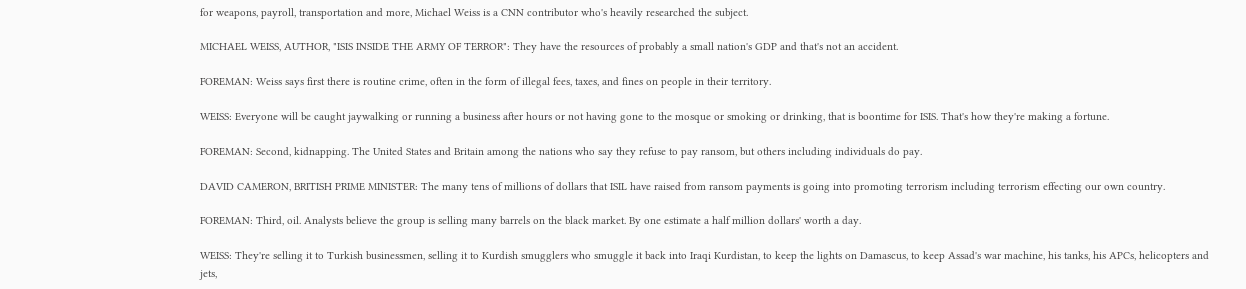for weapons, payroll, transportation and more, Michael Weiss is a CNN contributor who's heavily researched the subject.

MICHAEL WEISS, AUTHOR, "ISIS INSIDE THE ARMY OF TERROR": They have the resources of probably a small nation's GDP and that's not an accident.

FOREMAN: Weiss says first there is routine crime, often in the form of illegal fees, taxes, and fines on people in their territory.

WEISS: Everyone will be caught jaywalking or running a business after hours or not having gone to the mosque or smoking or drinking, that is boontime for ISIS. That's how they're making a fortune.

FOREMAN: Second, kidnapping. The United States and Britain among the nations who say they refuse to pay ransom, but others including individuals do pay.

DAVID CAMERON, BRITISH PRIME MINISTER: The many tens of millions of dollars that ISIL have raised from ransom payments is going into promoting terrorism including terrorism effecting our own country.

FOREMAN: Third, oil. Analysts believe the group is selling many barrels on the black market. By one estimate a half million dollars' worth a day.

WEISS: They're selling it to Turkish businessmen, selling it to Kurdish smugglers who smuggle it back into Iraqi Kurdistan, to keep the lights on Damascus, to keep Assad's war machine, his tanks, his APCs, helicopters and jets,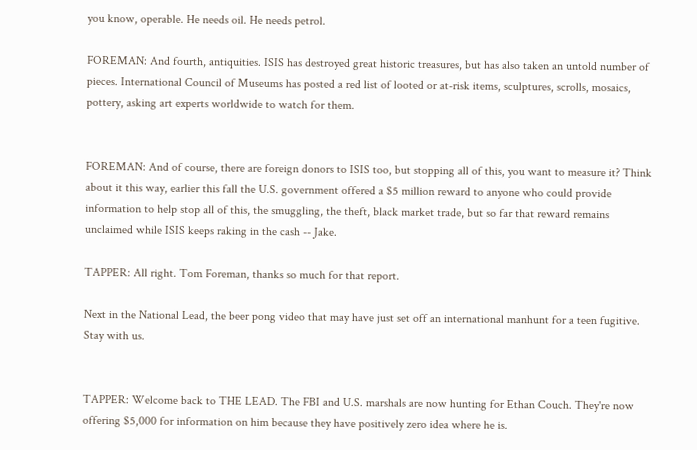you know, operable. He needs oil. He needs petrol.

FOREMAN: And fourth, antiquities. ISIS has destroyed great historic treasures, but has also taken an untold number of pieces. International Council of Museums has posted a red list of looted or at-risk items, sculptures, scrolls, mosaics, pottery, asking art experts worldwide to watch for them.


FOREMAN: And of course, there are foreign donors to ISIS too, but stopping all of this, you want to measure it? Think about it this way, earlier this fall the U.S. government offered a $5 million reward to anyone who could provide information to help stop all of this, the smuggling, the theft, black market trade, but so far that reward remains unclaimed while ISIS keeps raking in the cash -- Jake.

TAPPER: All right. Tom Foreman, thanks so much for that report.

Next in the National Lead, the beer pong video that may have just set off an international manhunt for a teen fugitive. Stay with us.


TAPPER: Welcome back to THE LEAD. The FBI and U.S. marshals are now hunting for Ethan Couch. They're now offering $5,000 for information on him because they have positively zero idea where he is.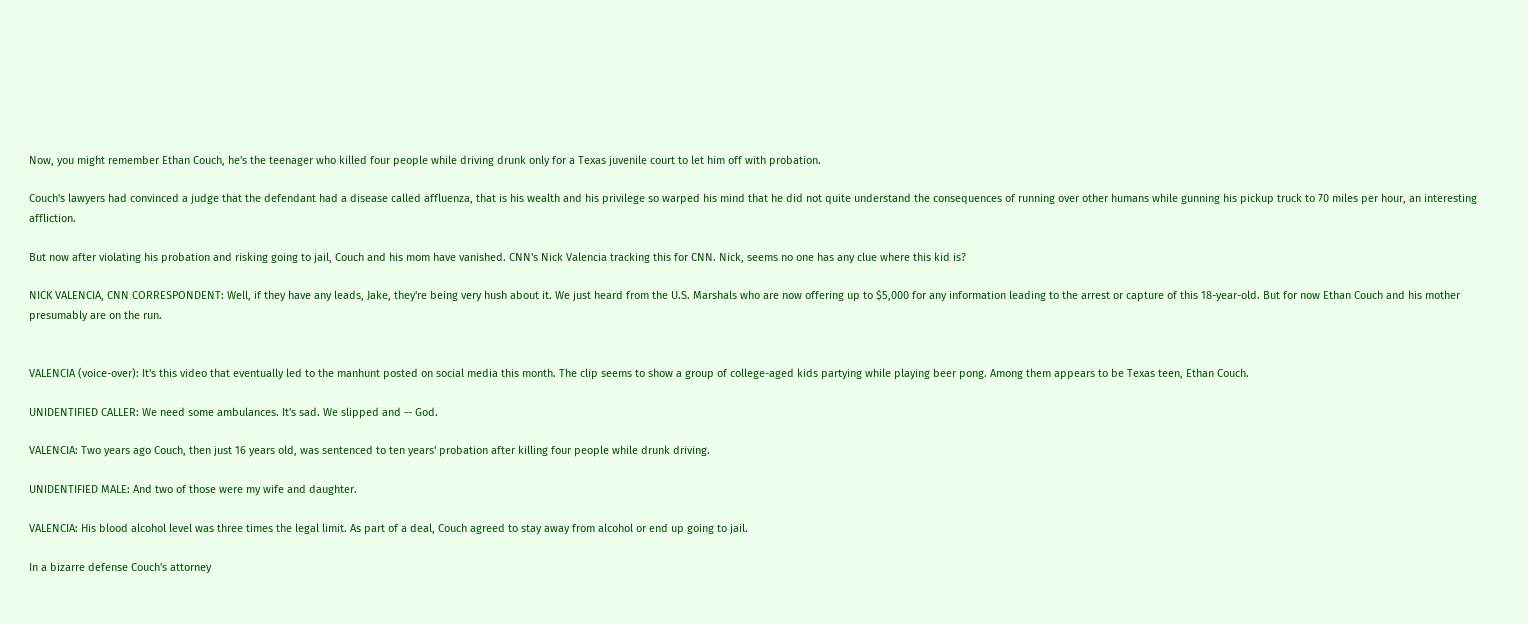Now, you might remember Ethan Couch, he's the teenager who killed four people while driving drunk only for a Texas juvenile court to let him off with probation.

Couch's lawyers had convinced a judge that the defendant had a disease called affluenza, that is his wealth and his privilege so warped his mind that he did not quite understand the consequences of running over other humans while gunning his pickup truck to 70 miles per hour, an interesting affliction.

But now after violating his probation and risking going to jail, Couch and his mom have vanished. CNN's Nick Valencia tracking this for CNN. Nick, seems no one has any clue where this kid is?

NICK VALENCIA, CNN CORRESPONDENT: Well, if they have any leads, Jake, they're being very hush about it. We just heard from the U.S. Marshals who are now offering up to $5,000 for any information leading to the arrest or capture of this 18-year-old. But for now Ethan Couch and his mother presumably are on the run.


VALENCIA (voice-over): It's this video that eventually led to the manhunt posted on social media this month. The clip seems to show a group of college-aged kids partying while playing beer pong. Among them appears to be Texas teen, Ethan Couch.

UNIDENTIFIED CALLER: We need some ambulances. It's sad. We slipped and -- God.

VALENCIA: Two years ago Couch, then just 16 years old, was sentenced to ten years' probation after killing four people while drunk driving.

UNIDENTIFIED MALE: And two of those were my wife and daughter.

VALENCIA: His blood alcohol level was three times the legal limit. As part of a deal, Couch agreed to stay away from alcohol or end up going to jail.

In a bizarre defense Couch's attorney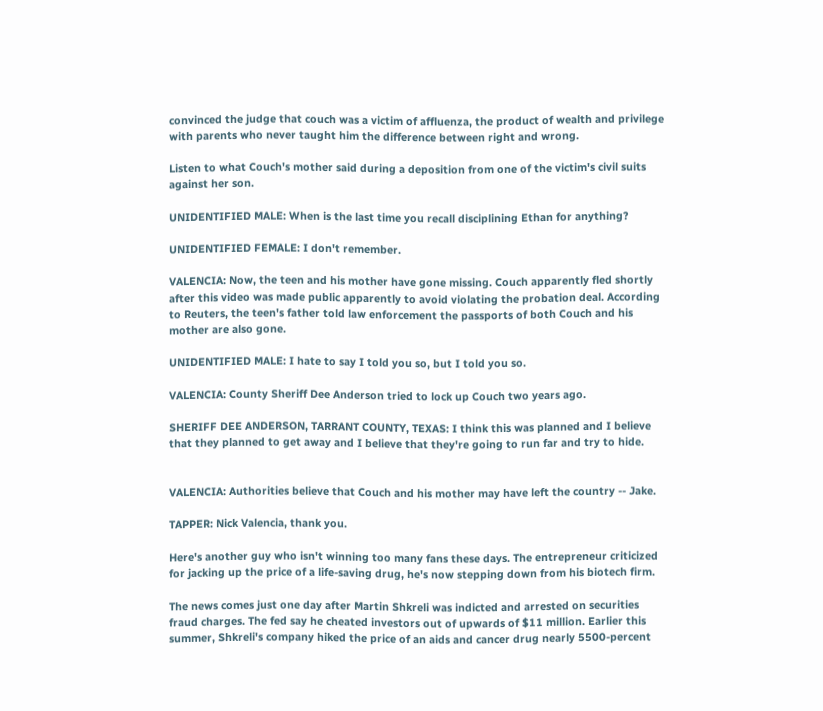convinced the judge that couch was a victim of affluenza, the product of wealth and privilege with parents who never taught him the difference between right and wrong.

Listen to what Couch's mother said during a deposition from one of the victim's civil suits against her son.

UNIDENTIFIED MALE: When is the last time you recall disciplining Ethan for anything?

UNIDENTIFIED FEMALE: I don't remember.

VALENCIA: Now, the teen and his mother have gone missing. Couch apparently fled shortly after this video was made public apparently to avoid violating the probation deal. According to Reuters, the teen's father told law enforcement the passports of both Couch and his mother are also gone.

UNIDENTIFIED MALE: I hate to say I told you so, but I told you so.

VALENCIA: County Sheriff Dee Anderson tried to lock up Couch two years ago.

SHERIFF DEE ANDERSON, TARRANT COUNTY, TEXAS: I think this was planned and I believe that they planned to get away and I believe that they're going to run far and try to hide.


VALENCIA: Authorities believe that Couch and his mother may have left the country -- Jake.

TAPPER: Nick Valencia, thank you.

Here's another guy who isn't winning too many fans these days. The entrepreneur criticized for jacking up the price of a life-saving drug, he's now stepping down from his biotech firm.

The news comes just one day after Martin Shkreli was indicted and arrested on securities fraud charges. The fed say he cheated investors out of upwards of $11 million. Earlier this summer, Shkreli's company hiked the price of an aids and cancer drug nearly 5500-percent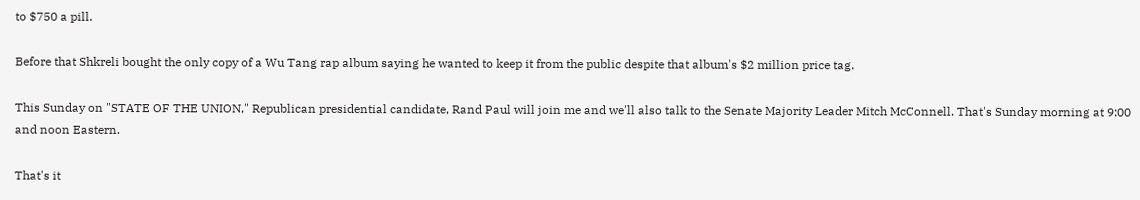to $750 a pill.

Before that Shkreli bought the only copy of a Wu Tang rap album saying he wanted to keep it from the public despite that album's $2 million price tag.

This Sunday on "STATE OF THE UNION," Republican presidential candidate, Rand Paul will join me and we'll also talk to the Senate Majority Leader Mitch McConnell. That's Sunday morning at 9:00 and noon Eastern.

That's it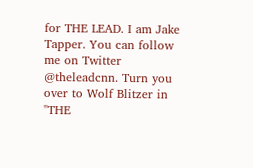for THE LEAD. I am Jake Tapper. You can follow me on Twitter @theleadcnn. Turn you over to Wolf Blitzer in "THE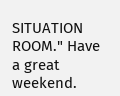SITUATION ROOM." Have a great weekend.